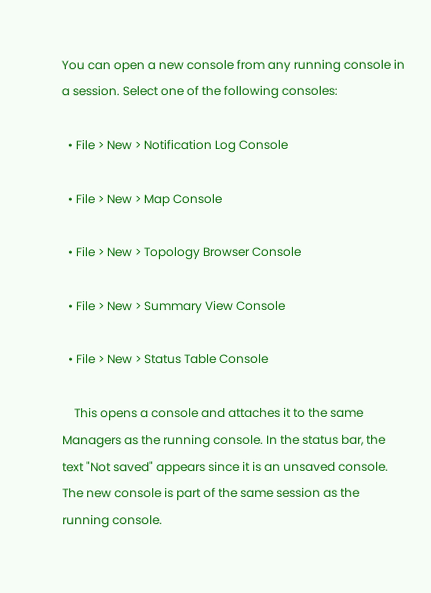You can open a new console from any running console in a session. Select one of the following consoles:

  • File > New > Notification Log Console

  • File > New > Map Console

  • File > New > Topology Browser Console

  • File > New > Summary View Console

  • File > New > Status Table Console

    This opens a console and attaches it to the same Managers as the running console. In the status bar, the text "Not saved" appears since it is an unsaved console. The new console is part of the same session as the running console.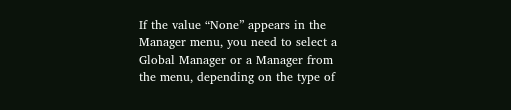If the value “None” appears in the Manager menu, you need to select a Global Manager or a Manager from the menu, depending on the type of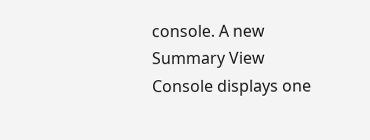console. A new Summary View Console displays one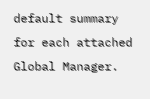default summary for each attached Global Manager.